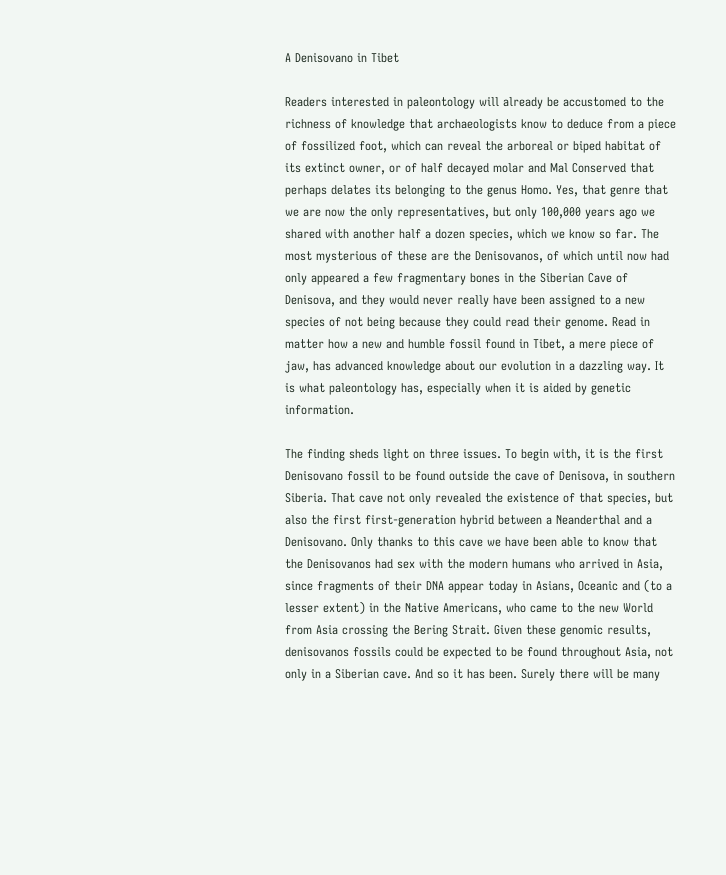A Denisovano in Tibet

Readers interested in paleontology will already be accustomed to the richness of knowledge that archaeologists know to deduce from a piece of fossilized foot, which can reveal the arboreal or biped habitat of its extinct owner, or of half decayed molar and Mal Conserved that perhaps delates its belonging to the genus Homo. Yes, that genre that we are now the only representatives, but only 100,000 years ago we shared with another half a dozen species, which we know so far. The most mysterious of these are the Denisovanos, of which until now had only appeared a few fragmentary bones in the Siberian Cave of Denisova, and they would never really have been assigned to a new species of not being because they could read their genome. Read in matter how a new and humble fossil found in Tibet, a mere piece of jaw, has advanced knowledge about our evolution in a dazzling way. It is what paleontology has, especially when it is aided by genetic information.

The finding sheds light on three issues. To begin with, it is the first Denisovano fossil to be found outside the cave of Denisova, in southern Siberia. That cave not only revealed the existence of that species, but also the first first-generation hybrid between a Neanderthal and a Denisovano. Only thanks to this cave we have been able to know that the Denisovanos had sex with the modern humans who arrived in Asia, since fragments of their DNA appear today in Asians, Oceanic and (to a lesser extent) in the Native Americans, who came to the new World from Asia crossing the Bering Strait. Given these genomic results, denisovanos fossils could be expected to be found throughout Asia, not only in a Siberian cave. And so it has been. Surely there will be many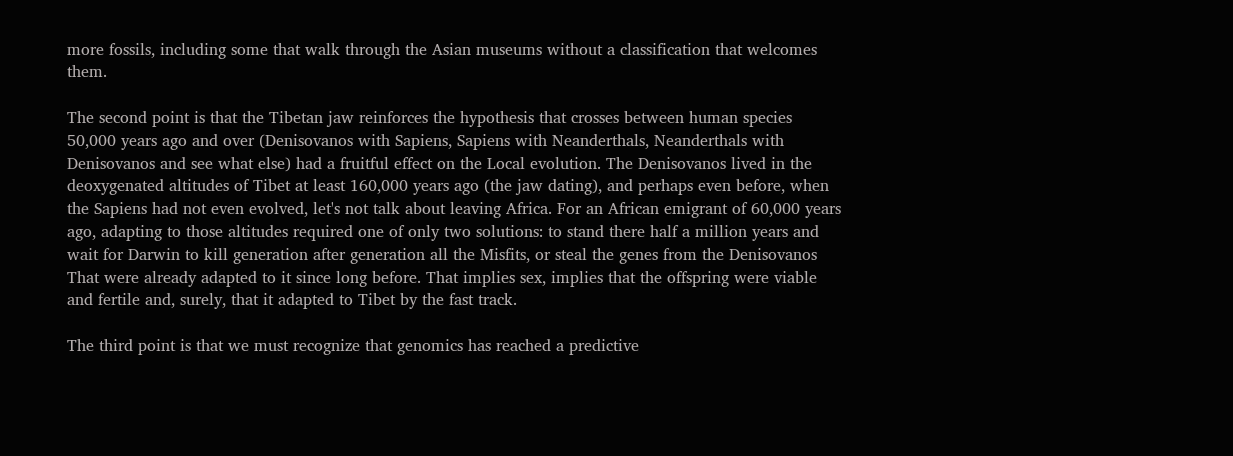more fossils, including some that walk through the Asian museums without a classification that welcomes them.

The second point is that the Tibetan jaw reinforces the hypothesis that crosses between human species 50,000 years ago and over (Denisovanos with Sapiens, Sapiens with Neanderthals, Neanderthals with Denisovanos and see what else) had a fruitful effect on the Local evolution. The Denisovanos lived in the deoxygenated altitudes of Tibet at least 160,000 years ago (the jaw dating), and perhaps even before, when the Sapiens had not even evolved, let's not talk about leaving Africa. For an African emigrant of 60,000 years ago, adapting to those altitudes required one of only two solutions: to stand there half a million years and wait for Darwin to kill generation after generation all the Misfits, or steal the genes from the Denisovanos That were already adapted to it since long before. That implies sex, implies that the offspring were viable and fertile and, surely, that it adapted to Tibet by the fast track.

The third point is that we must recognize that genomics has reached a predictive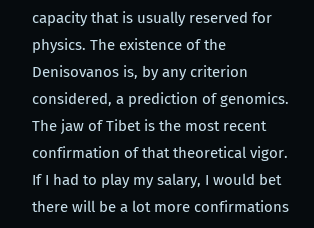capacity that is usually reserved for physics. The existence of the Denisovanos is, by any criterion considered, a prediction of genomics. The jaw of Tibet is the most recent confirmation of that theoretical vigor. If I had to play my salary, I would bet there will be a lot more confirmations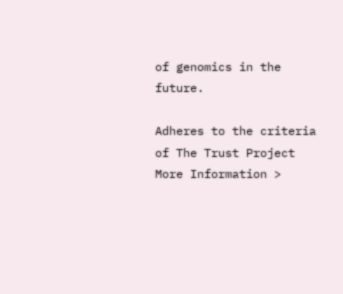of genomics in the future.

Adheres to the criteria of The Trust Project More Information >